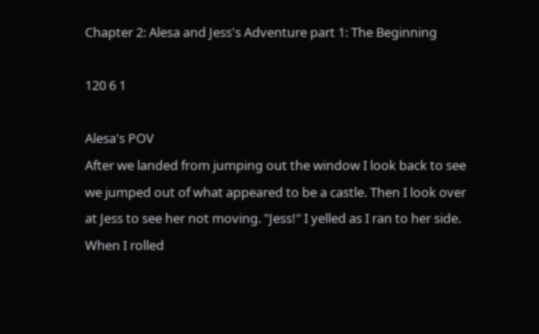Chapter 2: Alesa and Jess's Adventure part 1: The Beginning

120 6 1

Alesa's POV
After we landed from jumping out the window I look back to see we jumped out of what appeared to be a castle. Then I look over at Jess to see her not moving. "Jess!" I yelled as I ran to her side. When I rolled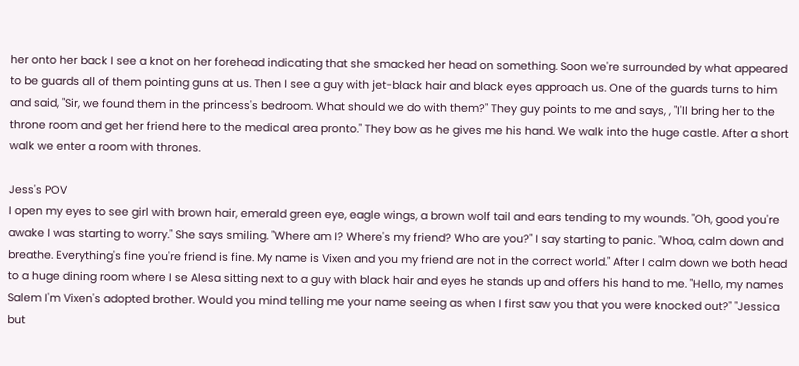her onto her back I see a knot on her forehead indicating that she smacked her head on something. Soon we're surrounded by what appeared to be guards all of them pointing guns at us. Then I see a guy with jet-black hair and black eyes approach us. One of the guards turns to him and said, "Sir, we found them in the princess's bedroom. What should we do with them?" They guy points to me and says, , "I'll bring her to the throne room and get her friend here to the medical area pronto." They bow as he gives me his hand. We walk into the huge castle. After a short walk we enter a room with thrones.

Jess's POV
I open my eyes to see girl with brown hair, emerald green eye, eagle wings, a brown wolf tail and ears tending to my wounds. "Oh, good you're awake I was starting to worry." She says smiling. "Where am I? Where's my friend? Who are you?" I say starting to panic. "Whoa, calm down and breathe. Everything's fine you're friend is fine. My name is Vixen and you my friend are not in the correct world." After I calm down we both head to a huge dining room where I se Alesa sitting next to a guy with black hair and eyes he stands up and offers his hand to me. "Hello, my names Salem I'm Vixen's adopted brother. Would you mind telling me your name seeing as when I first saw you that you were knocked out?" "Jessica but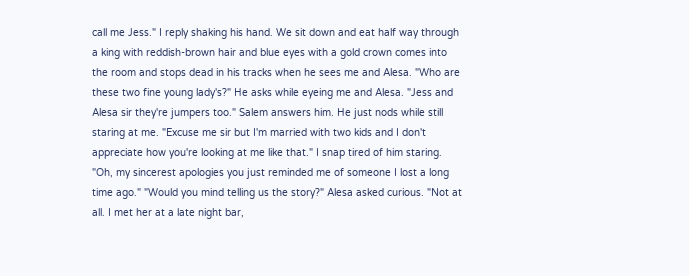call me Jess." I reply shaking his hand. We sit down and eat half way through a king with reddish-brown hair and blue eyes with a gold crown comes into the room and stops dead in his tracks when he sees me and Alesa. "Who are these two fine young lady's?" He asks while eyeing me and Alesa. "Jess and Alesa sir they're jumpers too." Salem answers him. He just nods while still staring at me. "Excuse me sir but I'm married with two kids and I don't appreciate how you're looking at me like that." I snap tired of him staring. "Oh, my sincerest apologies you just reminded me of someone I lost a long time ago." "Would you mind telling us the story?" Alesa asked curious. "Not at all. I met her at a late night bar,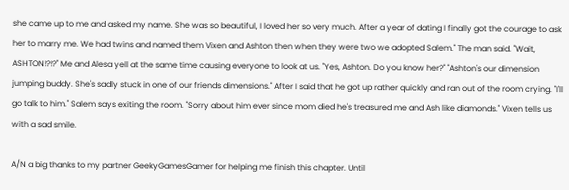she came up to me and asked my name. She was so beautiful, I loved her so very much. After a year of dating I finally got the courage to ask her to marry me. We had twins and named them Vixen and Ashton then when they were two we adopted Salem." The man said. "Wait, ASHTON!?!?" Me and Alesa yell at the same time causing everyone to look at us. "Yes, Ashton. Do you know her?" "Ashton's our dimension jumping buddy. She's sadly stuck in one of our friends dimensions." After I said that he got up rather quickly and ran out of the room crying. "I'll go talk to him." Salem says exiting the room. "Sorry about him ever since mom died he's treasured me and Ash like diamonds." Vixen tells us with a sad smile.

A/N a big thanks to my partner GeekyGamesGamer for helping me finish this chapter. Until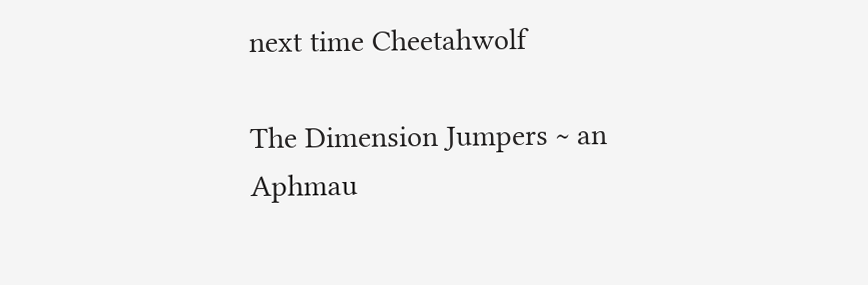next time Cheetahwolf

The Dimension Jumpers ~ an Aphmau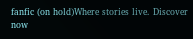fanfic (on hold)Where stories live. Discover now